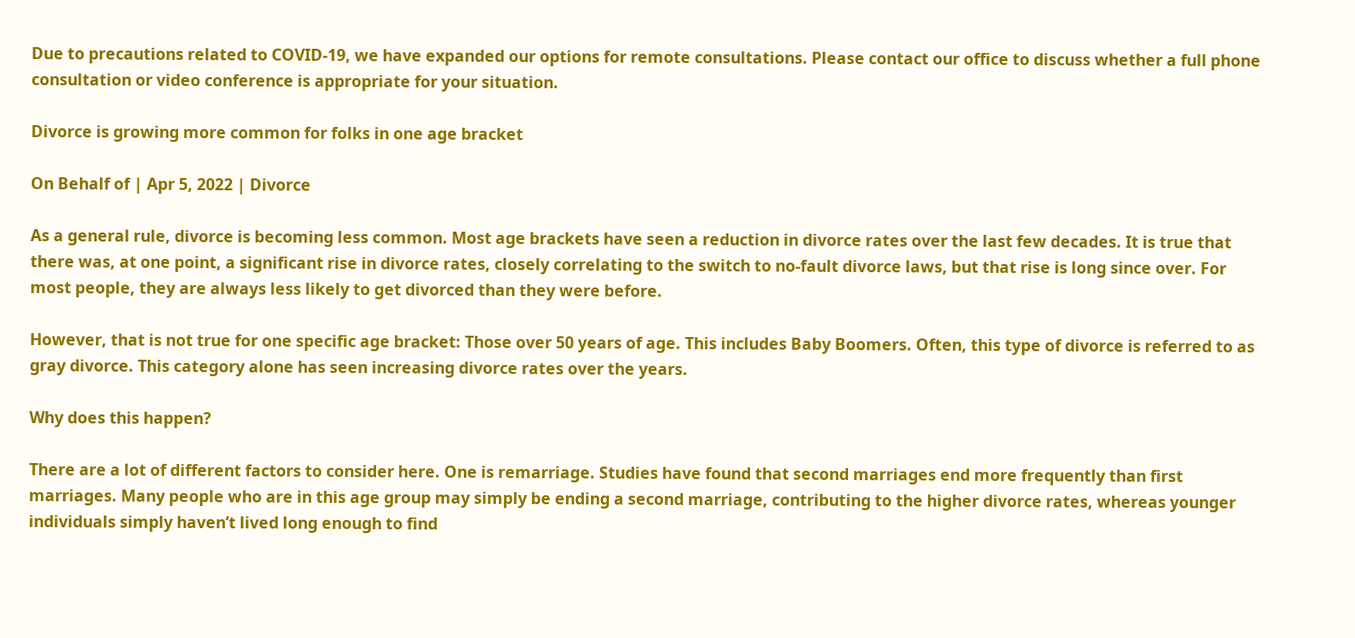Due to precautions related to COVID-19, we have expanded our options for remote consultations. Please contact our office to discuss whether a full phone consultation or video conference is appropriate for your situation.

Divorce is growing more common for folks in one age bracket

On Behalf of | Apr 5, 2022 | Divorce

As a general rule, divorce is becoming less common. Most age brackets have seen a reduction in divorce rates over the last few decades. It is true that there was, at one point, a significant rise in divorce rates, closely correlating to the switch to no-fault divorce laws, but that rise is long since over. For most people, they are always less likely to get divorced than they were before.

However, that is not true for one specific age bracket: Those over 50 years of age. This includes Baby Boomers. Often, this type of divorce is referred to as gray divorce. This category alone has seen increasing divorce rates over the years.

Why does this happen?

There are a lot of different factors to consider here. One is remarriage. Studies have found that second marriages end more frequently than first marriages. Many people who are in this age group may simply be ending a second marriage, contributing to the higher divorce rates, whereas younger individuals simply haven’t lived long enough to find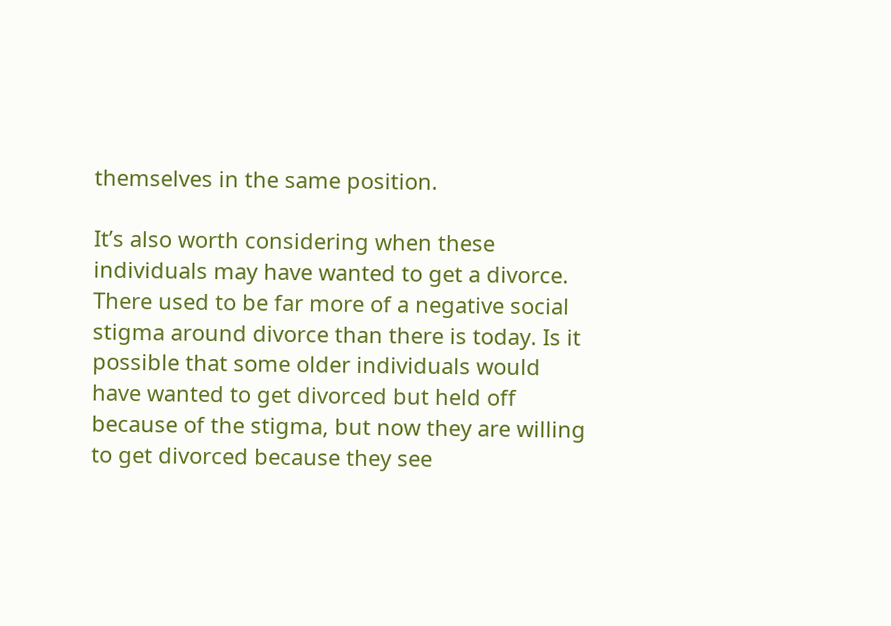themselves in the same position.

It’s also worth considering when these individuals may have wanted to get a divorce. There used to be far more of a negative social stigma around divorce than there is today. Is it possible that some older individuals would have wanted to get divorced but held off because of the stigma, but now they are willing to get divorced because they see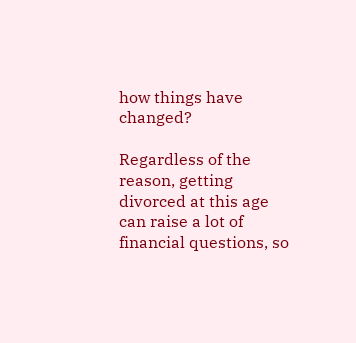how things have changed?

Regardless of the reason, getting divorced at this age can raise a lot of financial questions, so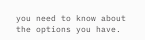you need to know about the options you have.